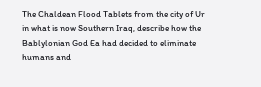The Chaldean Flood Tablets from the city of Ur in what is now Southern Iraq, describe how the Bablylonian God Ea had decided to eliminate humans and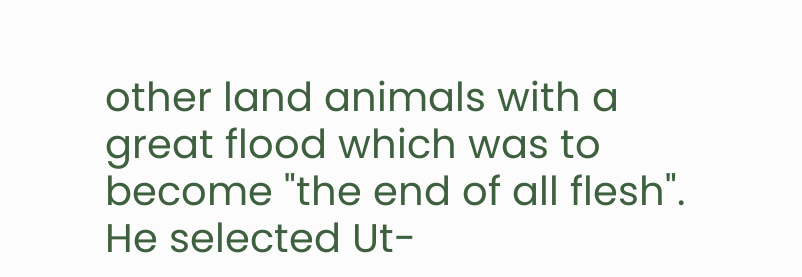other land animals with a great flood which was to become "the end of all flesh". He selected Ut-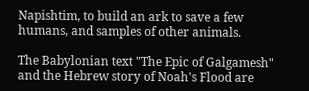Napishtim, to build an ark to save a few humans, and samples of other animals.

The Babylonian text "The Epic of Galgamesh" and the Hebrew story of Noah's Flood are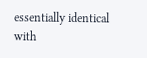essentially identical with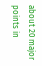about 20 major points in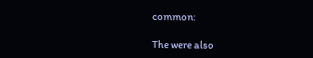common:

The were also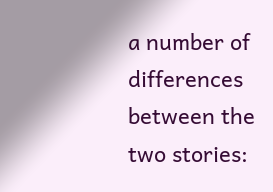a number of differences between the two stories: